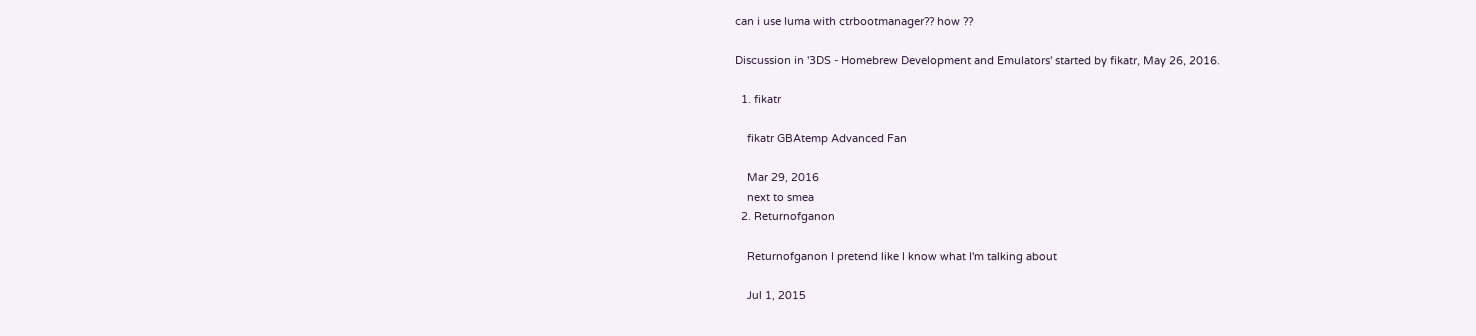can i use luma with ctrbootmanager?? how ??

Discussion in '3DS - Homebrew Development and Emulators' started by fikatr, May 26, 2016.

  1. fikatr

    fikatr GBAtemp Advanced Fan

    Mar 29, 2016
    next to smea
  2. Returnofganon

    Returnofganon I pretend like I know what I'm talking about

    Jul 1, 2015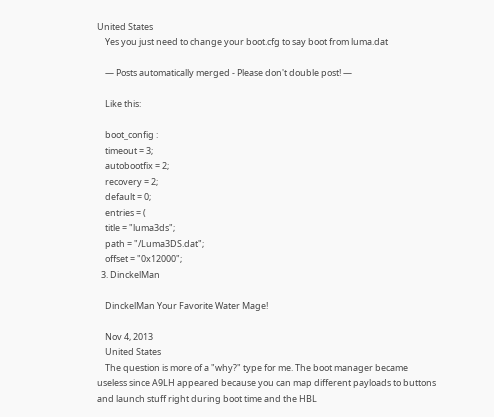United States
    Yes you just need to change your boot.cfg to say boot from luma.dat

    — Posts automatically merged - Please don't double post! —

    Like this:

    boot_config :
    timeout = 3;
    autobootfix = 2;
    recovery = 2;
    default = 0;
    entries = (
    title = "luma3ds";
    path = "/Luma3DS.dat";
    offset = "0x12000";
  3. DinckelMan

    DinckelMan Your Favorite Water Mage!

    Nov 4, 2013
    United States
    The question is more of a "why?" type for me. The boot manager became useless since A9LH appeared because you can map different payloads to buttons and launch stuff right during boot time and the HBL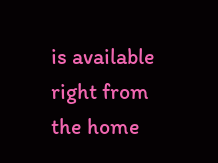is available right from the home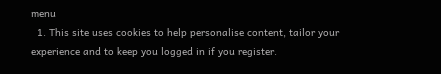menu
  1. This site uses cookies to help personalise content, tailor your experience and to keep you logged in if you register.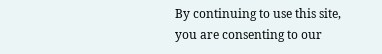By continuing to use this site, you are consenting to our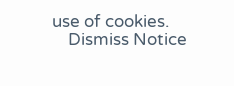use of cookies.
    Dismiss Notice